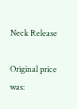Neck Release

Original price was: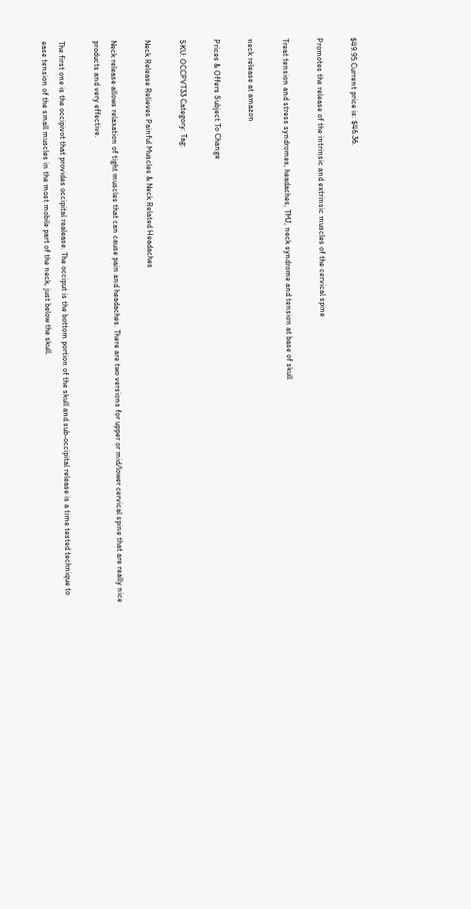$49.95.Current price is: $46.36.

Promotes the release of the intrinsic and extrinsic muscles of the cervical spine

Treat tension and stress syndromes, headaches, TMJ, neck syndrome and tension at base of skull

neck release at amazon

Prices & Offers Subject To Change

SKU: OCCPVT33 Category: Tag:

Neck Release Relieves Painful Muscles & Neck Related Headaches

Neck release allows relaxation of tight muscles that can cause pain and headaches. There are two versions for upper or mid/lower cervical spine that are really nice products and very effective.

The first one is the occipivot that provides occipital realease. The occiput is the bottom portion of the skull and sub-occipital release is a time tested technique to ease tension of the small muscles in the most mobile part of the neck, just below the skull.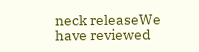neck releaseWe have reviewed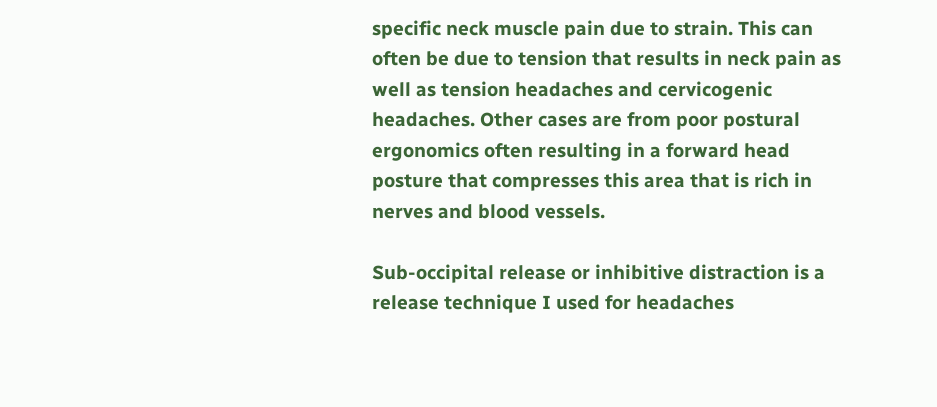specific neck muscle pain due to strain. This can often be due to tension that results in neck pain as well as tension headaches and cervicogenic headaches. Other cases are from poor postural ergonomics often resulting in a forward head posture that compresses this area that is rich in nerves and blood vessels.

Sub-occipital release or inhibitive distraction is a release technique I used for headaches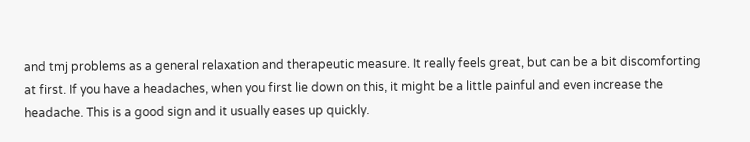and tmj problems as a general relaxation and therapeutic measure. It really feels great, but can be a bit discomforting at first. If you have a headaches, when you first lie down on this, it might be a little painful and even increase the headache. This is a good sign and it usually eases up quickly.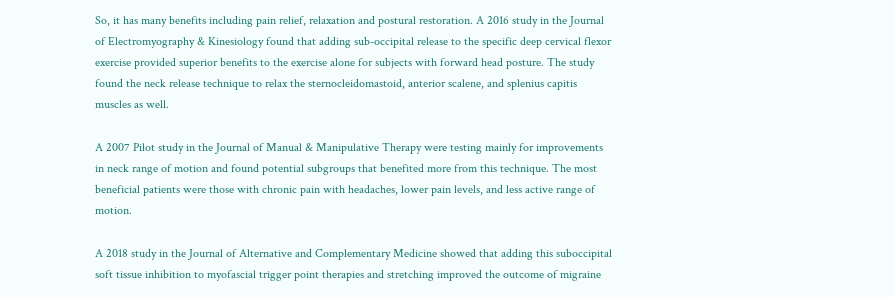So, it has many benefits including pain relief, relaxation and postural restoration. A 2016 study in the Journal of Electromyography & Kinesiology found that adding sub-occipital release to the specific deep cervical flexor exercise provided superior benefits to the exercise alone for subjects with forward head posture. The study found the neck release technique to relax the sternocleidomastoid, anterior scalene, and splenius capitis muscles as well.

A 2007 Pilot study in the Journal of Manual & Manipulative Therapy were testing mainly for improvements in neck range of motion and found potential subgroups that benefited more from this technique. The most beneficial patients were those with chronic pain with headaches, lower pain levels, and less active range of motion.

A 2018 study in the Journal of Alternative and Complementary Medicine showed that adding this suboccipital soft tissue inhibition to myofascial trigger point therapies and stretching improved the outcome of migraine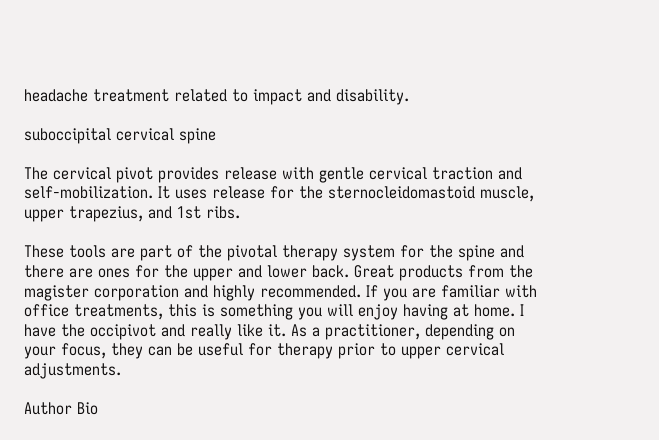headache treatment related to impact and disability.

suboccipital cervical spine

The cervical pivot provides release with gentle cervical traction and self-mobilization. It uses release for the sternocleidomastoid muscle, upper trapezius, and 1st ribs.

These tools are part of the pivotal therapy system for the spine and there are ones for the upper and lower back. Great products from the magister corporation and highly recommended. If you are familiar with office treatments, this is something you will enjoy having at home. I have the occipivot and really like it. As a practitioner, depending on your focus, they can be useful for therapy prior to upper cervical adjustments.

Author Bio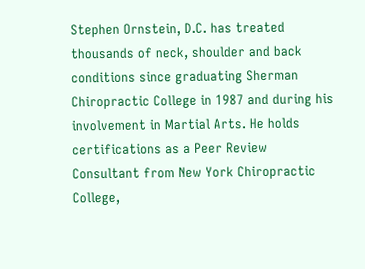Stephen Ornstein, D.C. has treated thousands of neck, shoulder and back conditions since graduating Sherman Chiropractic College in 1987 and during his involvement in Martial Arts. He holds certifications as a Peer Review Consultant from New York Chiropractic College,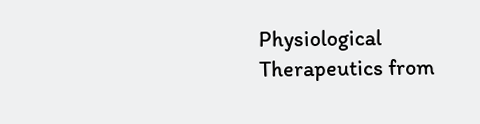Physiological Therapeutics from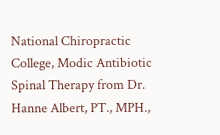National Chiropractic College, Modic Antibiotic Spinal Therapy from Dr. Hanne Albert, PT., MPH.,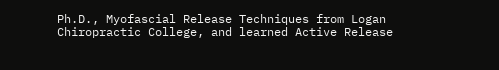Ph.D., Myofascial Release Techniques from Logan Chiropractic College, and learned Active Release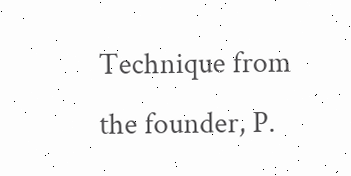Technique from the founder, P.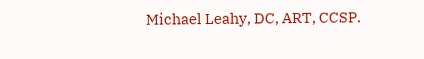Michael Leahy, DC, ART, CCSP.